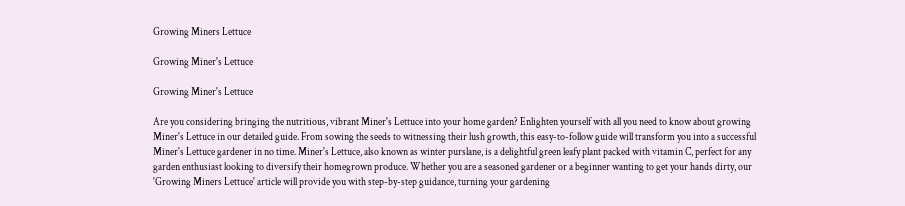Growing Miners Lettuce

Growing Miner's Lettuce

Growing Miner's Lettuce

Are you considering bringing the nutritious, vibrant Miner's Lettuce into your home garden? Enlighten yourself with all you need to know about growing Miner's Lettuce in our detailed guide. From sowing the seeds to witnessing their lush growth, this easy-to-follow guide will transform you into a successful Miner's Lettuce gardener in no time. Miner's Lettuce, also known as winter purslane, is a delightful green leafy plant packed with vitamin C, perfect for any garden enthusiast looking to diversify their homegrown produce. Whether you are a seasoned gardener or a beginner wanting to get your hands dirty, our 'Growing Miners Lettuce' article will provide you with step-by-step guidance, turning your gardening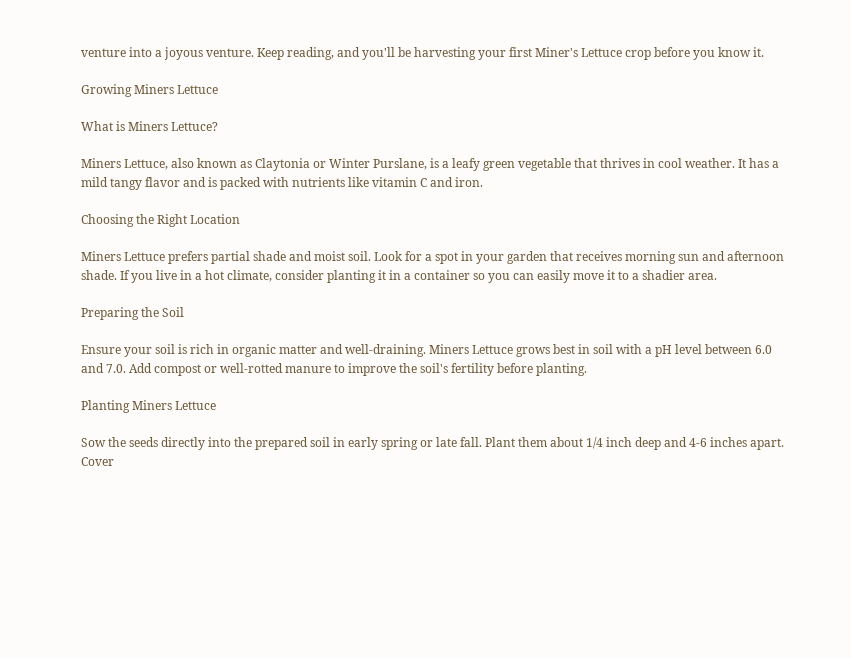venture into a joyous venture. Keep reading, and you'll be harvesting your first Miner's Lettuce crop before you know it.

Growing Miners Lettuce

What is Miners Lettuce?

Miners Lettuce, also known as Claytonia or Winter Purslane, is a leafy green vegetable that thrives in cool weather. It has a mild tangy flavor and is packed with nutrients like vitamin C and iron.

Choosing the Right Location

Miners Lettuce prefers partial shade and moist soil. Look for a spot in your garden that receives morning sun and afternoon shade. If you live in a hot climate, consider planting it in a container so you can easily move it to a shadier area.

Preparing the Soil

Ensure your soil is rich in organic matter and well-draining. Miners Lettuce grows best in soil with a pH level between 6.0 and 7.0. Add compost or well-rotted manure to improve the soil's fertility before planting.

Planting Miners Lettuce

Sow the seeds directly into the prepared soil in early spring or late fall. Plant them about 1/4 inch deep and 4-6 inches apart. Cover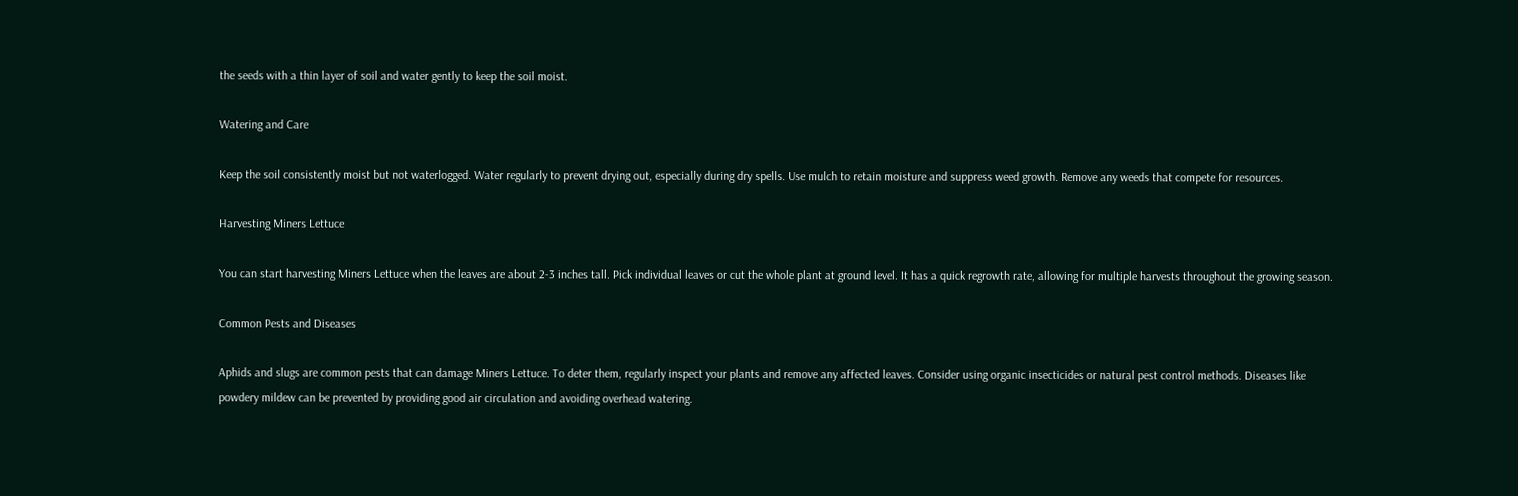the seeds with a thin layer of soil and water gently to keep the soil moist.

Watering and Care

Keep the soil consistently moist but not waterlogged. Water regularly to prevent drying out, especially during dry spells. Use mulch to retain moisture and suppress weed growth. Remove any weeds that compete for resources.

Harvesting Miners Lettuce

You can start harvesting Miners Lettuce when the leaves are about 2-3 inches tall. Pick individual leaves or cut the whole plant at ground level. It has a quick regrowth rate, allowing for multiple harvests throughout the growing season.

Common Pests and Diseases

Aphids and slugs are common pests that can damage Miners Lettuce. To deter them, regularly inspect your plants and remove any affected leaves. Consider using organic insecticides or natural pest control methods. Diseases like powdery mildew can be prevented by providing good air circulation and avoiding overhead watering.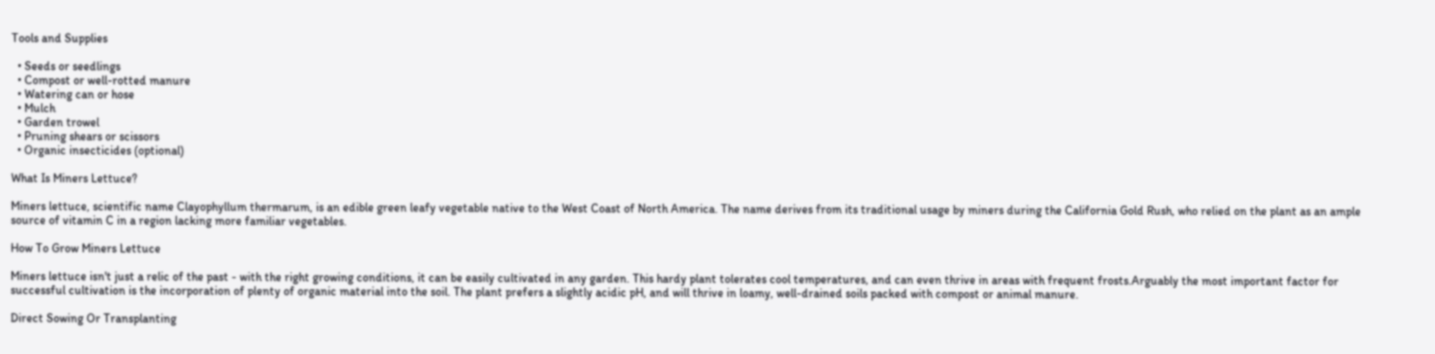Tools and Supplies

  • Seeds or seedlings
  • Compost or well-rotted manure
  • Watering can or hose
  • Mulch
  • Garden trowel
  • Pruning shears or scissors
  • Organic insecticides (optional)

What Is Miners Lettuce?

Miners lettuce, scientific name Clayophyllum thermarum, is an edible green leafy vegetable native to the West Coast of North America. The name derives from its traditional usage by miners during the California Gold Rush, who relied on the plant as an ample source of vitamin C in a region lacking more familiar vegetables.

How To Grow Miners Lettuce

Miners lettuce isn't just a relic of the past - with the right growing conditions, it can be easily cultivated in any garden. This hardy plant tolerates cool temperatures, and can even thrive in areas with frequent frosts.Arguably the most important factor for successful cultivation is the incorporation of plenty of organic material into the soil. The plant prefers a slightly acidic pH, and will thrive in loamy, well-drained soils packed with compost or animal manure.

Direct Sowing Or Transplanting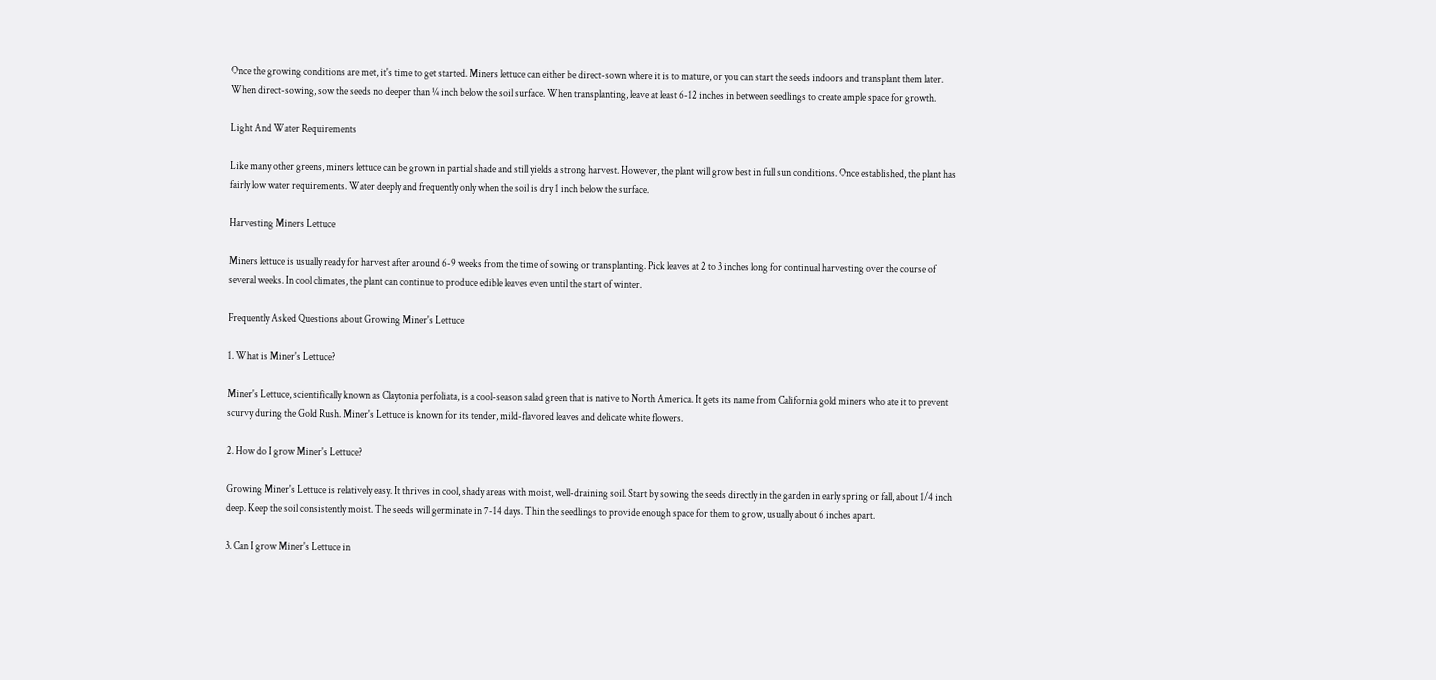Once the growing conditions are met, it's time to get started. Miners lettuce can either be direct-sown where it is to mature, or you can start the seeds indoors and transplant them later. When direct-sowing, sow the seeds no deeper than ¼ inch below the soil surface. When transplanting, leave at least 6-12 inches in between seedlings to create ample space for growth.

Light And Water Requirements

Like many other greens, miners lettuce can be grown in partial shade and still yields a strong harvest. However, the plant will grow best in full sun conditions. Once established, the plant has fairly low water requirements. Water deeply and frequently only when the soil is dry 1 inch below the surface.

Harvesting Miners Lettuce

Miners lettuce is usually ready for harvest after around 6-9 weeks from the time of sowing or transplanting. Pick leaves at 2 to 3 inches long for continual harvesting over the course of several weeks. In cool climates, the plant can continue to produce edible leaves even until the start of winter.

Frequently Asked Questions about Growing Miner's Lettuce

1. What is Miner's Lettuce?

Miner's Lettuce, scientifically known as Claytonia perfoliata, is a cool-season salad green that is native to North America. It gets its name from California gold miners who ate it to prevent scurvy during the Gold Rush. Miner's Lettuce is known for its tender, mild-flavored leaves and delicate white flowers.

2. How do I grow Miner's Lettuce?

Growing Miner's Lettuce is relatively easy. It thrives in cool, shady areas with moist, well-draining soil. Start by sowing the seeds directly in the garden in early spring or fall, about 1/4 inch deep. Keep the soil consistently moist. The seeds will germinate in 7-14 days. Thin the seedlings to provide enough space for them to grow, usually about 6 inches apart.

3. Can I grow Miner's Lettuce in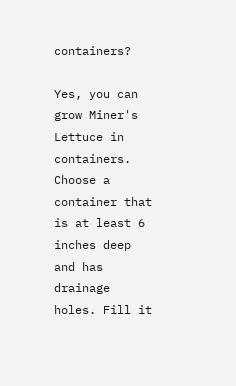containers?

Yes, you can grow Miner's Lettuce in containers. Choose a container that is at least 6 inches deep and has drainage holes. Fill it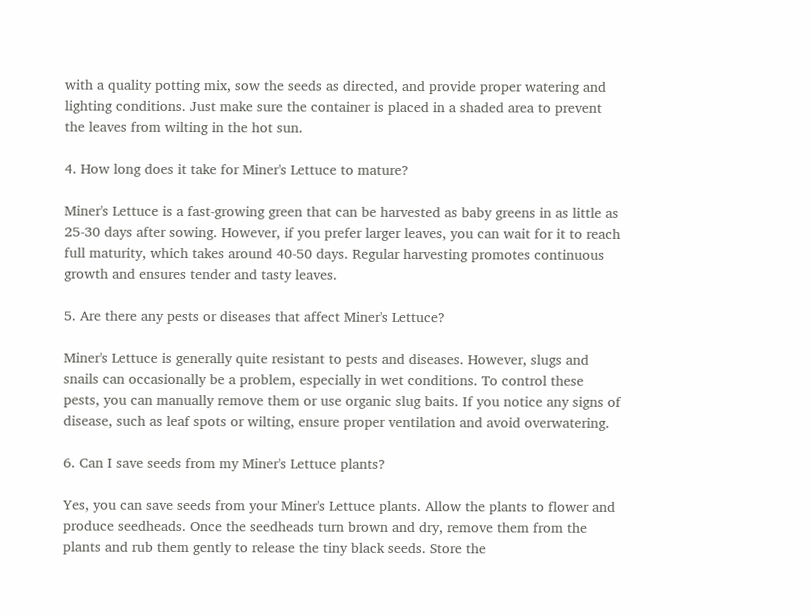with a quality potting mix, sow the seeds as directed, and provide proper watering and lighting conditions. Just make sure the container is placed in a shaded area to prevent the leaves from wilting in the hot sun.

4. How long does it take for Miner's Lettuce to mature?

Miner's Lettuce is a fast-growing green that can be harvested as baby greens in as little as 25-30 days after sowing. However, if you prefer larger leaves, you can wait for it to reach full maturity, which takes around 40-50 days. Regular harvesting promotes continuous growth and ensures tender and tasty leaves.

5. Are there any pests or diseases that affect Miner's Lettuce?

Miner's Lettuce is generally quite resistant to pests and diseases. However, slugs and snails can occasionally be a problem, especially in wet conditions. To control these pests, you can manually remove them or use organic slug baits. If you notice any signs of disease, such as leaf spots or wilting, ensure proper ventilation and avoid overwatering.

6. Can I save seeds from my Miner's Lettuce plants?

Yes, you can save seeds from your Miner's Lettuce plants. Allow the plants to flower and produce seedheads. Once the seedheads turn brown and dry, remove them from the plants and rub them gently to release the tiny black seeds. Store the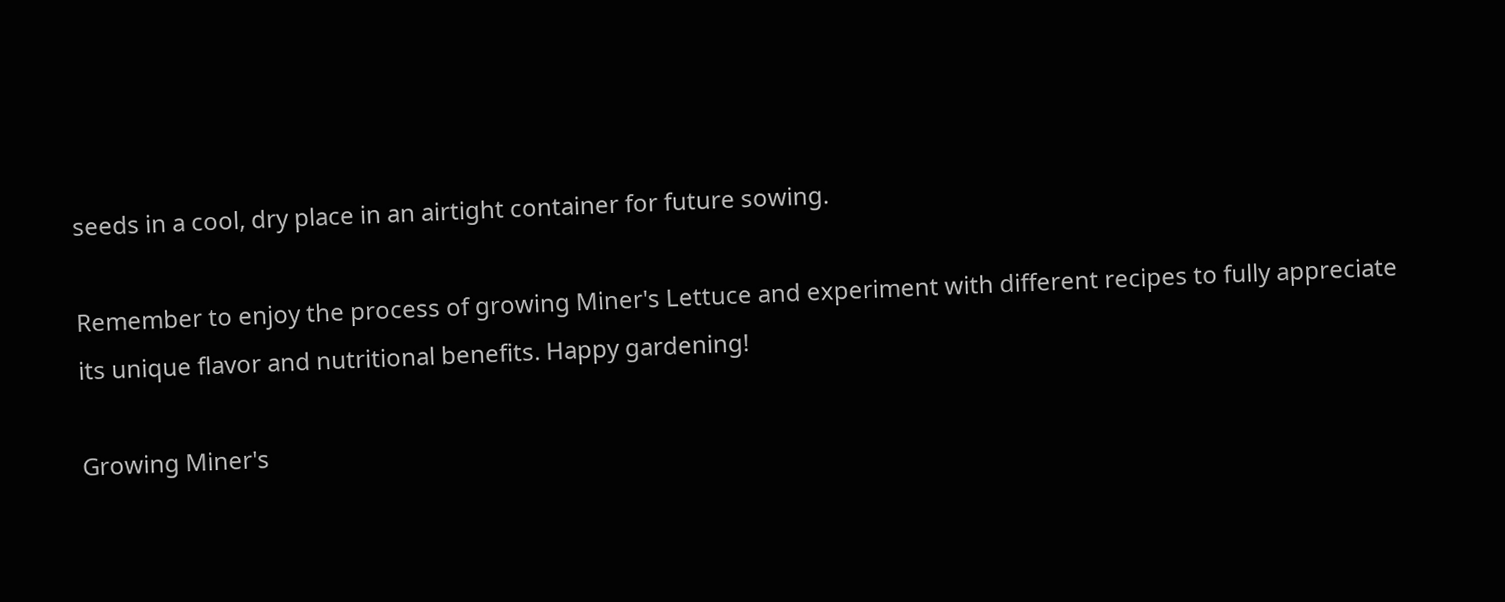seeds in a cool, dry place in an airtight container for future sowing.

Remember to enjoy the process of growing Miner's Lettuce and experiment with different recipes to fully appreciate its unique flavor and nutritional benefits. Happy gardening!

Growing Miner's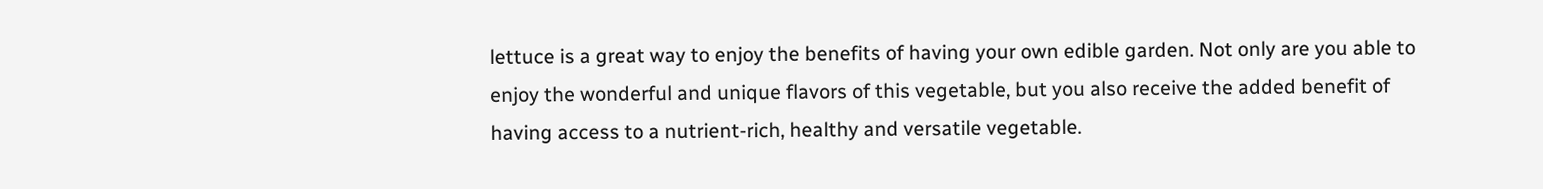lettuce is a great way to enjoy the benefits of having your own edible garden. Not only are you able to enjoy the wonderful and unique flavors of this vegetable, but you also receive the added benefit of having access to a nutrient-rich, healthy and versatile vegetable.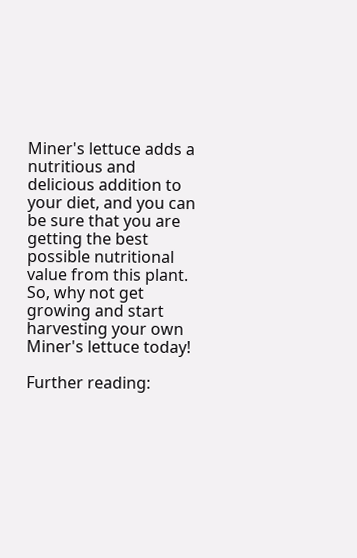Miner's lettuce adds a nutritious and delicious addition to your diet, and you can be sure that you are getting the best possible nutritional value from this plant. So, why not get growing and start harvesting your own Miner's lettuce today!

Further reading: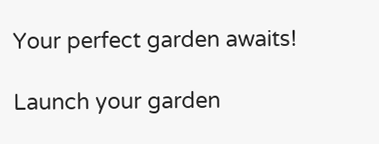Your perfect garden awaits!

Launch your garden